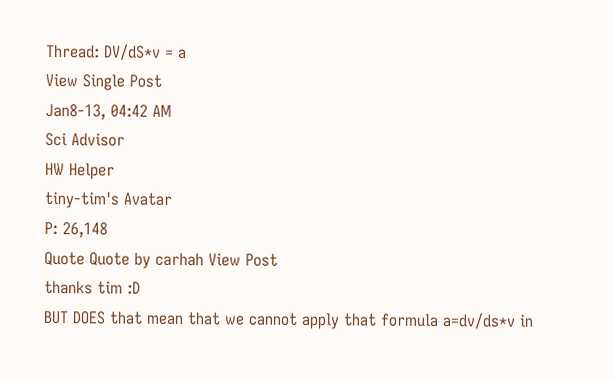Thread: DV/dS*v = a
View Single Post
Jan8-13, 04:42 AM
Sci Advisor
HW Helper
tiny-tim's Avatar
P: 26,148
Quote Quote by carhah View Post
thanks tim :D
BUT DOES that mean that we cannot apply that formula a=dv/ds*v in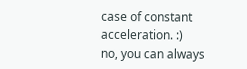case of constant acceleration. :)
no, you can always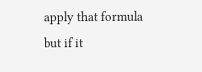apply that formula
but if it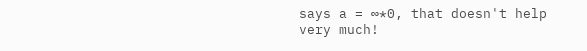says a = ∞*0, that doesn't help very much!